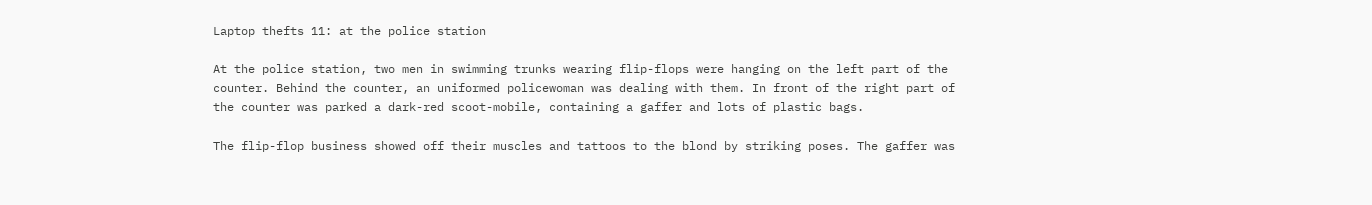Laptop thefts 11: at the police station

At the police station, two men in swimming trunks wearing flip-flops were hanging on the left part of the counter. Behind the counter, an uniformed policewoman was dealing with them. In front of the right part of the counter was parked a dark-red scoot-mobile, containing a gaffer and lots of plastic bags.

The flip-flop business showed off their muscles and tattoos to the blond by striking poses. The gaffer was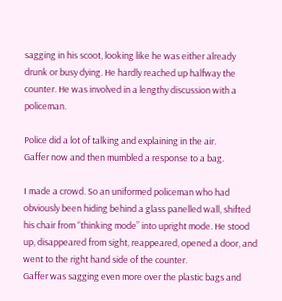sagging in his scoot, looking like he was either already drunk or busy dying. He hardly reached up halfway the counter. He was involved in a lengthy discussion with a policeman.

Police did a lot of talking and explaining in the air.
Gaffer now and then mumbled a response to a bag.

I made a crowd. So an uniformed policeman who had obviously been hiding behind a glass panelled wall, shifted his chair from “thinking mode” into upright mode. He stood up, disappeared from sight, reappeared, opened a door, and went to the right hand side of the counter.
Gaffer was sagging even more over the plastic bags and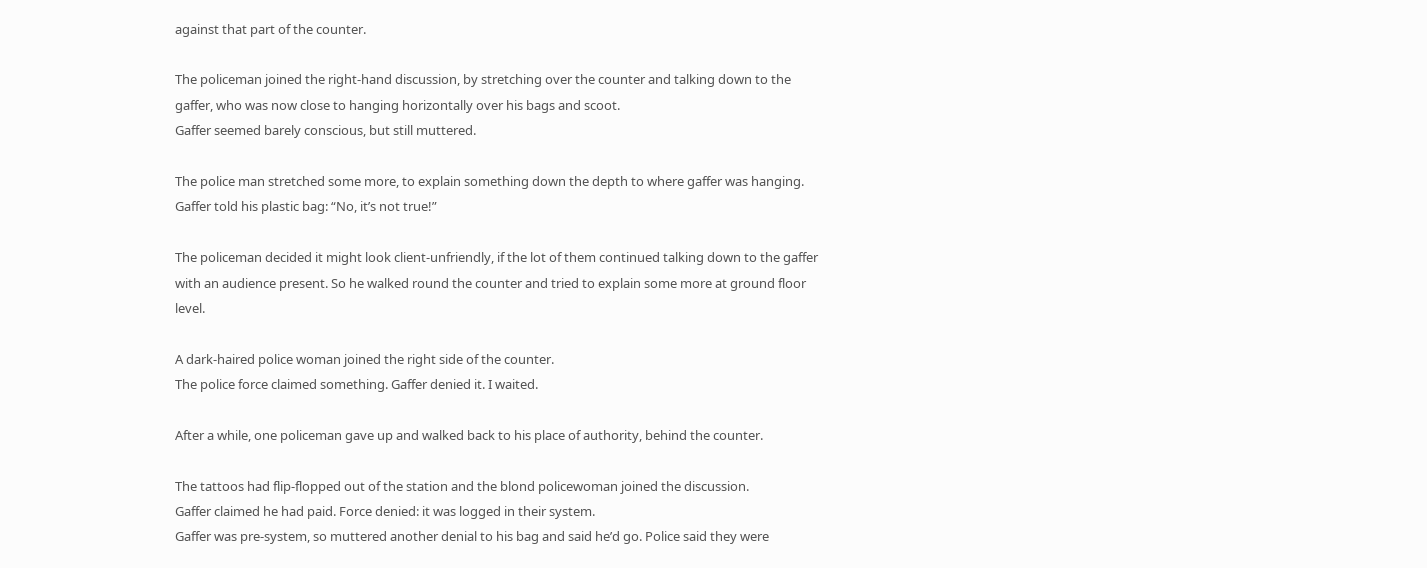against that part of the counter.

The policeman joined the right-hand discussion, by stretching over the counter and talking down to the gaffer, who was now close to hanging horizontally over his bags and scoot.
Gaffer seemed barely conscious, but still muttered.

The police man stretched some more, to explain something down the depth to where gaffer was hanging. Gaffer told his plastic bag: “No, it’s not true!”

The policeman decided it might look client-unfriendly, if the lot of them continued talking down to the gaffer with an audience present. So he walked round the counter and tried to explain some more at ground floor level.

A dark-haired police woman joined the right side of the counter.
The police force claimed something. Gaffer denied it. I waited.

After a while, one policeman gave up and walked back to his place of authority, behind the counter.

The tattoos had flip-flopped out of the station and the blond policewoman joined the discussion.
Gaffer claimed he had paid. Force denied: it was logged in their system.
Gaffer was pre-system, so muttered another denial to his bag and said he’d go. Police said they were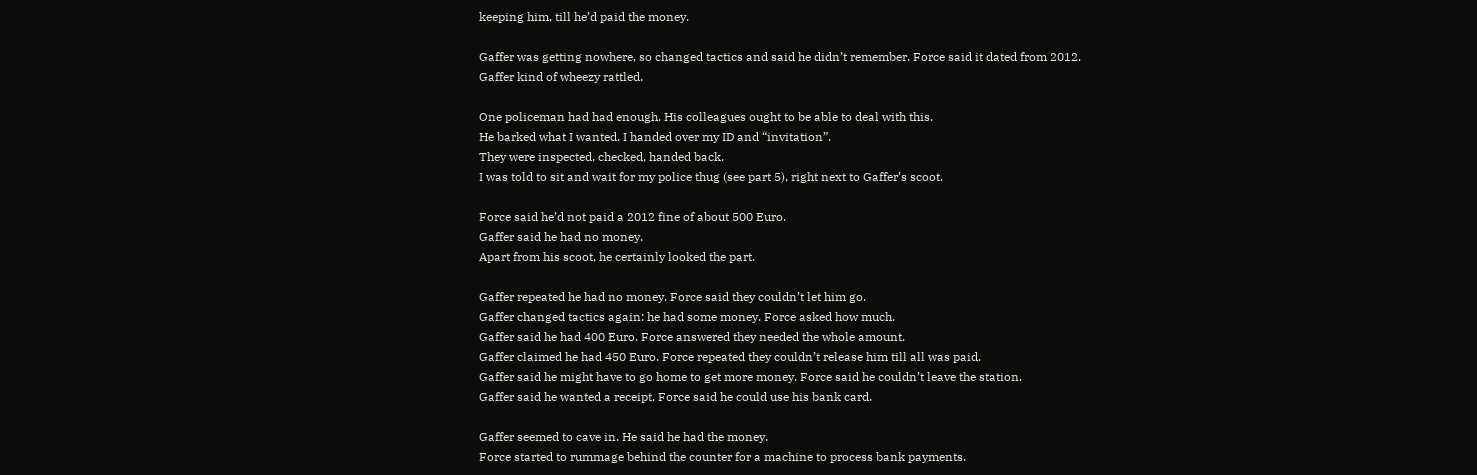keeping him, till he’d paid the money.

Gaffer was getting nowhere, so changed tactics and said he didn’t remember. Force said it dated from 2012.
Gaffer kind of wheezy rattled.

One policeman had had enough. His colleagues ought to be able to deal with this.
He barked what I wanted. I handed over my ID and “invitation”.
They were inspected, checked, handed back.
I was told to sit and wait for my police thug (see part 5), right next to Gaffer’s scoot.

Force said he’d not paid a 2012 fine of about 500 Euro.
Gaffer said he had no money.
Apart from his scoot, he certainly looked the part.

Gaffer repeated he had no money. Force said they couldn’t let him go.
Gaffer changed tactics again: he had some money. Force asked how much.
Gaffer said he had 400 Euro. Force answered they needed the whole amount.
Gaffer claimed he had 450 Euro. Force repeated they couldn’t release him till all was paid.
Gaffer said he might have to go home to get more money. Force said he couldn’t leave the station.
Gaffer said he wanted a receipt. Force said he could use his bank card.

Gaffer seemed to cave in. He said he had the money.
Force started to rummage behind the counter for a machine to process bank payments.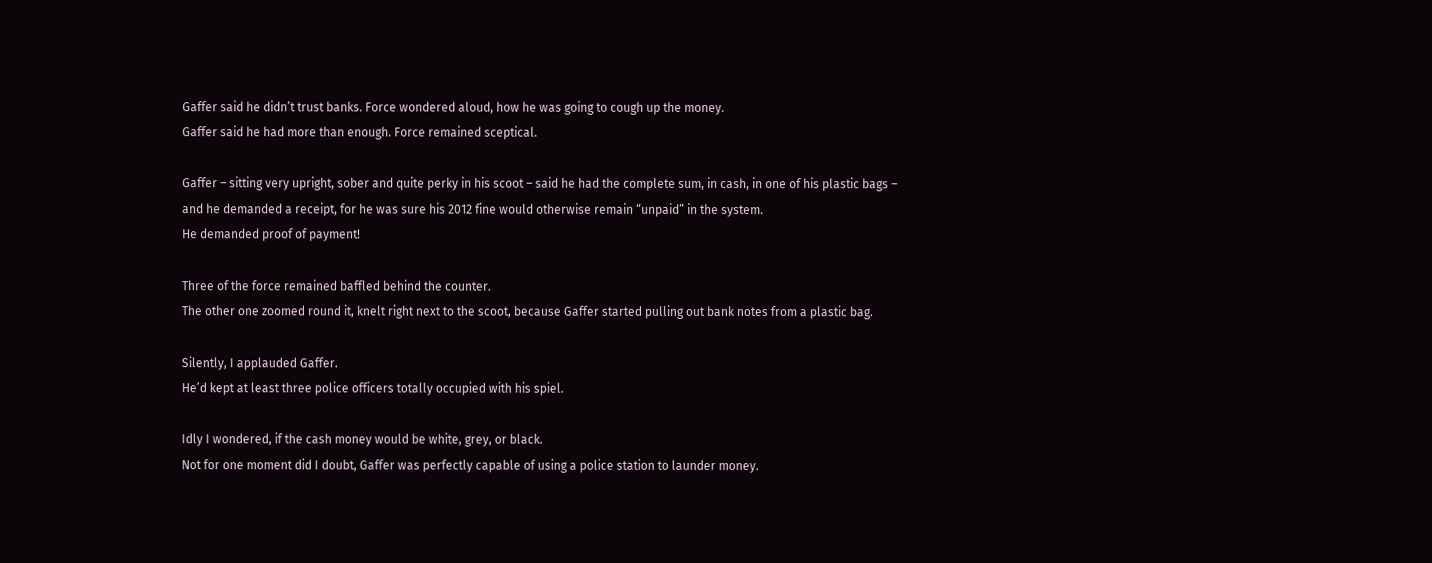Gaffer said he didn’t trust banks. Force wondered aloud, how he was going to cough up the money.
Gaffer said he had more than enough. Force remained sceptical.

Gaffer – sitting very upright, sober and quite perky in his scoot – said he had the complete sum, in cash, in one of his plastic bags – and he demanded a receipt, for he was sure his 2012 fine would otherwise remain “unpaid” in the system.
He demanded proof of payment!

Three of the force remained baffled behind the counter.
The other one zoomed round it, knelt right next to the scoot, because Gaffer started pulling out bank notes from a plastic bag.

Silently, I applauded Gaffer.
He’d kept at least three police officers totally occupied with his spiel.

Idly I wondered, if the cash money would be white, grey, or black.
Not for one moment did I doubt, Gaffer was perfectly capable of using a police station to launder money.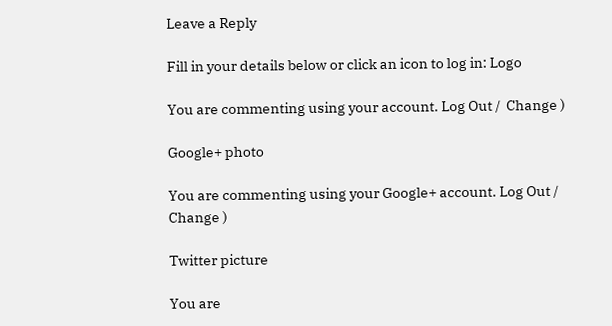Leave a Reply

Fill in your details below or click an icon to log in: Logo

You are commenting using your account. Log Out /  Change )

Google+ photo

You are commenting using your Google+ account. Log Out /  Change )

Twitter picture

You are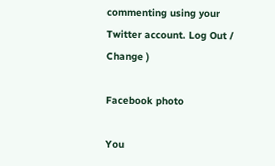commenting using your Twitter account. Log Out /  Change )

Facebook photo

You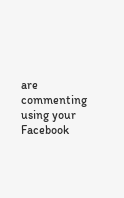are commenting using your Facebook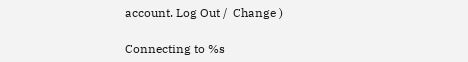account. Log Out /  Change )

Connecting to %s